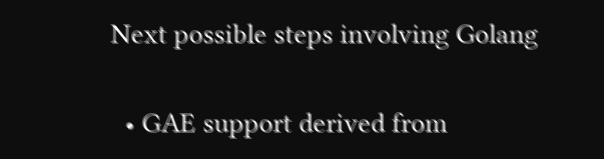Next possible steps involving Golang

  • GAE support derived from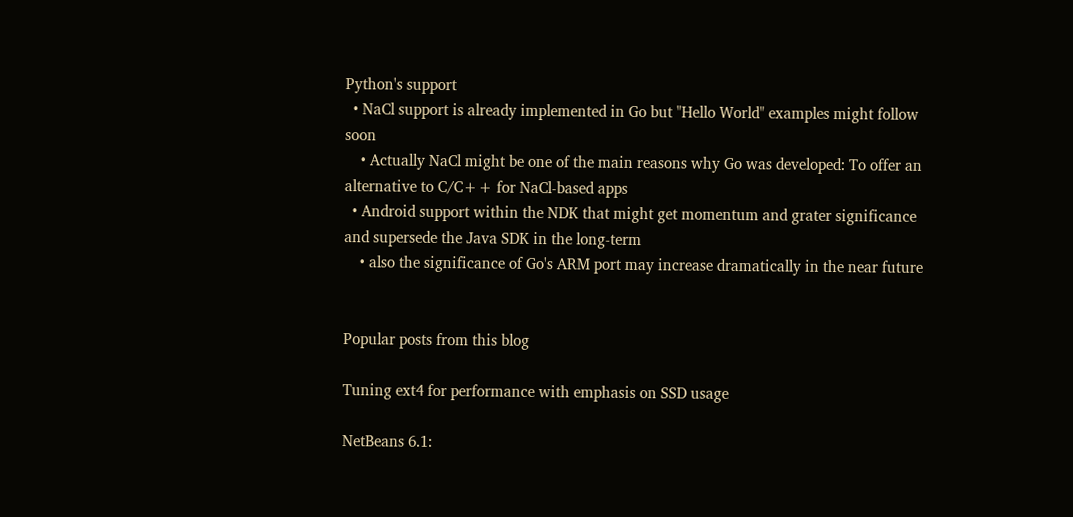Python's support
  • NaCl support is already implemented in Go but "Hello World" examples might follow soon
    • Actually NaCl might be one of the main reasons why Go was developed: To offer an alternative to C/C++ for NaCl-based apps
  • Android support within the NDK that might get momentum and grater significance and supersede the Java SDK in the long-term
    • also the significance of Go's ARM port may increase dramatically in the near future


Popular posts from this blog

Tuning ext4 for performance with emphasis on SSD usage

NetBeans 6.1: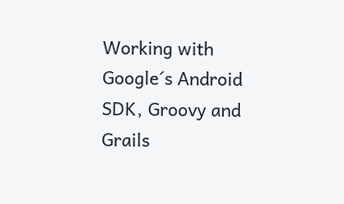Working with Google´s Android SDK, Groovy and Grails